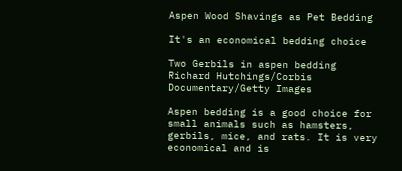Aspen Wood Shavings as Pet Bedding

It's an economical bedding choice

Two Gerbils in aspen bedding
Richard Hutchings/Corbis Documentary/Getty Images

Aspen bedding is a good choice for small animals such as hamsters, gerbils, mice, and rats. It is very economical and is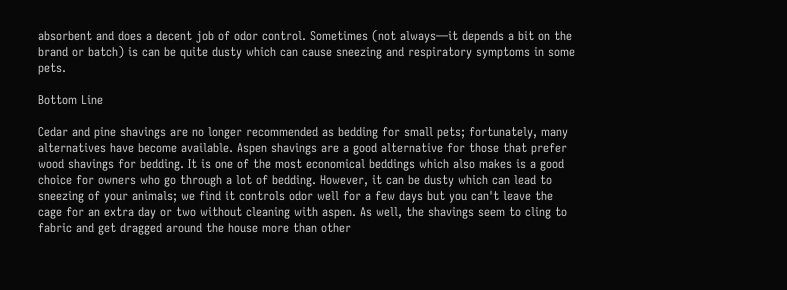absorbent and does a decent job of odor control. Sometimes (not always―it depends a bit on the brand or batch) is can be quite dusty which can cause sneezing and respiratory symptoms in some pets.

Bottom Line

Cedar and pine shavings are no longer recommended as bedding for small pets; fortunately, many alternatives have become available. Aspen shavings are a good alternative for those that prefer wood shavings for bedding. It is one of the most economical beddings which also makes is a good choice for owners who go through a lot of bedding. However, it can be dusty which can lead to sneezing of your animals; we find it controls odor well for a few days but you can't leave the cage for an extra day or two without cleaning with aspen. As well, the shavings seem to cling to fabric and get dragged around the house more than other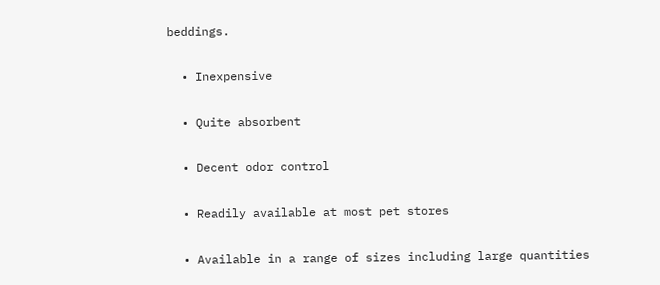beddings.

  • Inexpensive

  • Quite absorbent

  • Decent odor control

  • Readily available at most pet stores

  • Available in a range of sizes including large quantities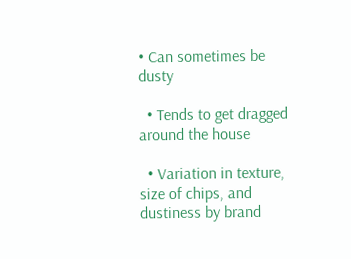• Can sometimes be dusty

  • Tends to get dragged around the house

  • Variation in texture, size of chips, and dustiness by brand